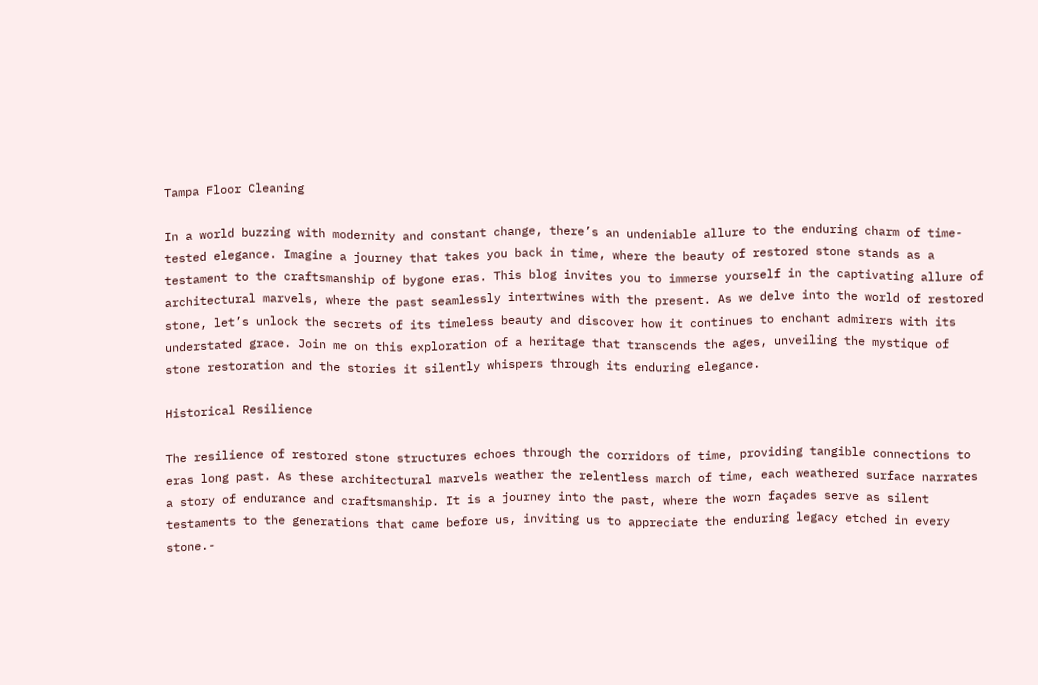Tampa Floor Cleaning

In a world buzzing with modernity and constant change, there’s an undeniable allure to the enduring charm of time-tested elegance. Imagine a journey that takes you back in time, where the beauty of restored stone stands as a testament to the craftsmanship of bygone eras. This blog invites you to immerse yourself in the captivating allure of architectural marvels, where the past seamlessly intertwines with the present. As we delve into the world of restored stone, let’s unlock the secrets of its timeless beauty and discover how it continues to enchant admirers with its understated grace. Join me on this exploration of a heritage that transcends the ages, unveiling the mystique of stone restoration and the stories it silently whispers through its enduring elegance.

Historical Resilience

The resilience of restored stone structures echoes through the corridors of time, providing tangible connections to eras long past. As these architectural marvels weather the relentless march of time, each weathered surface narrates a story of endurance and craftsmanship. It is a journey into the past, where the worn façades serve as silent testaments to the generations that came before us, inviting us to appreciate the enduring legacy etched in every stone.-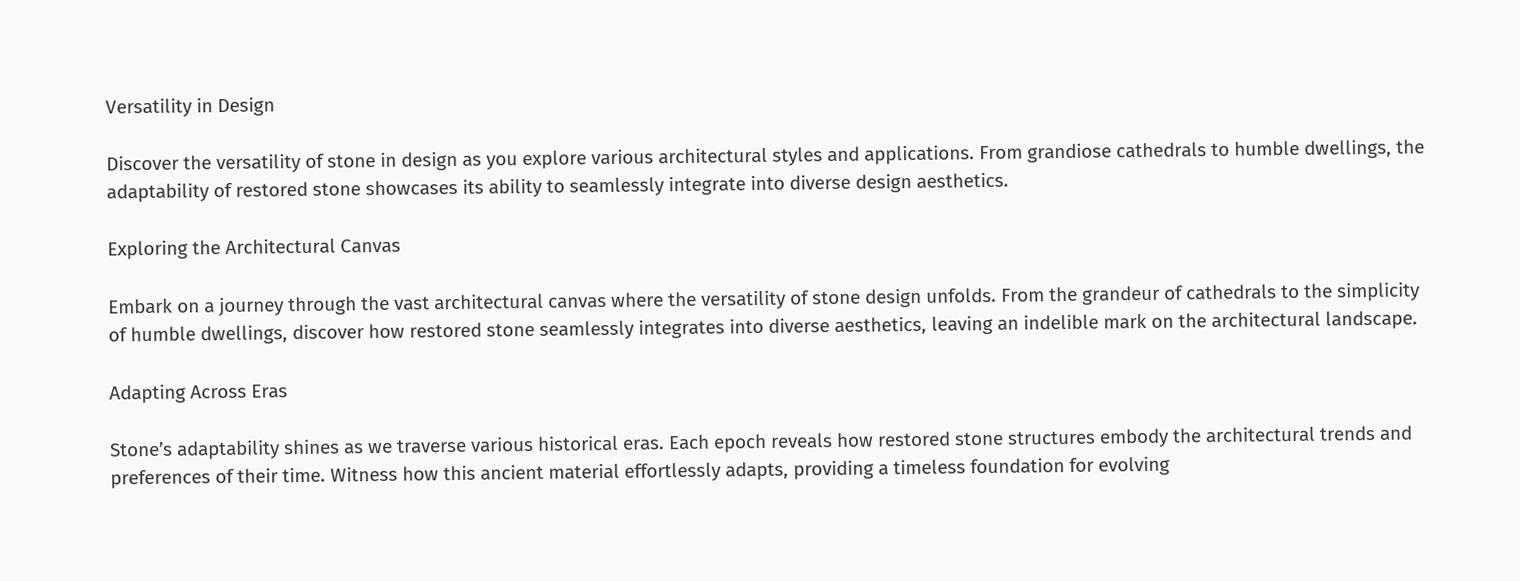Versatility in Design

Discover the versatility of stone in design as you explore various architectural styles and applications. From grandiose cathedrals to humble dwellings, the adaptability of restored stone showcases its ability to seamlessly integrate into diverse design aesthetics.

Exploring the Architectural Canvas

Embark on a journey through the vast architectural canvas where the versatility of stone design unfolds. From the grandeur of cathedrals to the simplicity of humble dwellings, discover how restored stone seamlessly integrates into diverse aesthetics, leaving an indelible mark on the architectural landscape.

Adapting Across Eras

Stone’s adaptability shines as we traverse various historical eras. Each epoch reveals how restored stone structures embody the architectural trends and preferences of their time. Witness how this ancient material effortlessly adapts, providing a timeless foundation for evolving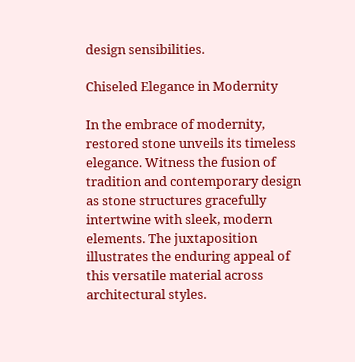design sensibilities.

Chiseled Elegance in Modernity

In the embrace of modernity, restored stone unveils its timeless elegance. Witness the fusion of tradition and contemporary design as stone structures gracefully intertwine with sleek, modern elements. The juxtaposition illustrates the enduring appeal of this versatile material across architectural styles.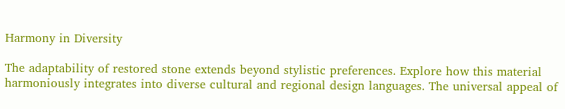Harmony in Diversity

The adaptability of restored stone extends beyond stylistic preferences. Explore how this material harmoniously integrates into diverse cultural and regional design languages. The universal appeal of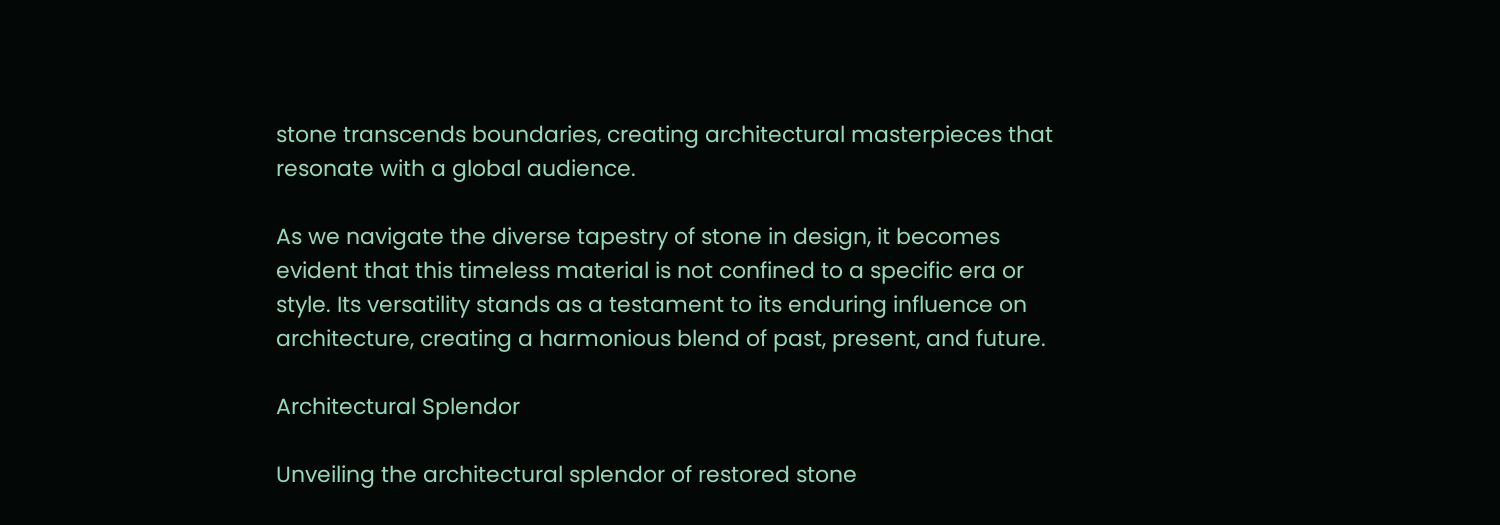stone transcends boundaries, creating architectural masterpieces that resonate with a global audience.

As we navigate the diverse tapestry of stone in design, it becomes evident that this timeless material is not confined to a specific era or style. Its versatility stands as a testament to its enduring influence on architecture, creating a harmonious blend of past, present, and future.

Architectural Splendor

Unveiling the architectural splendor of restored stone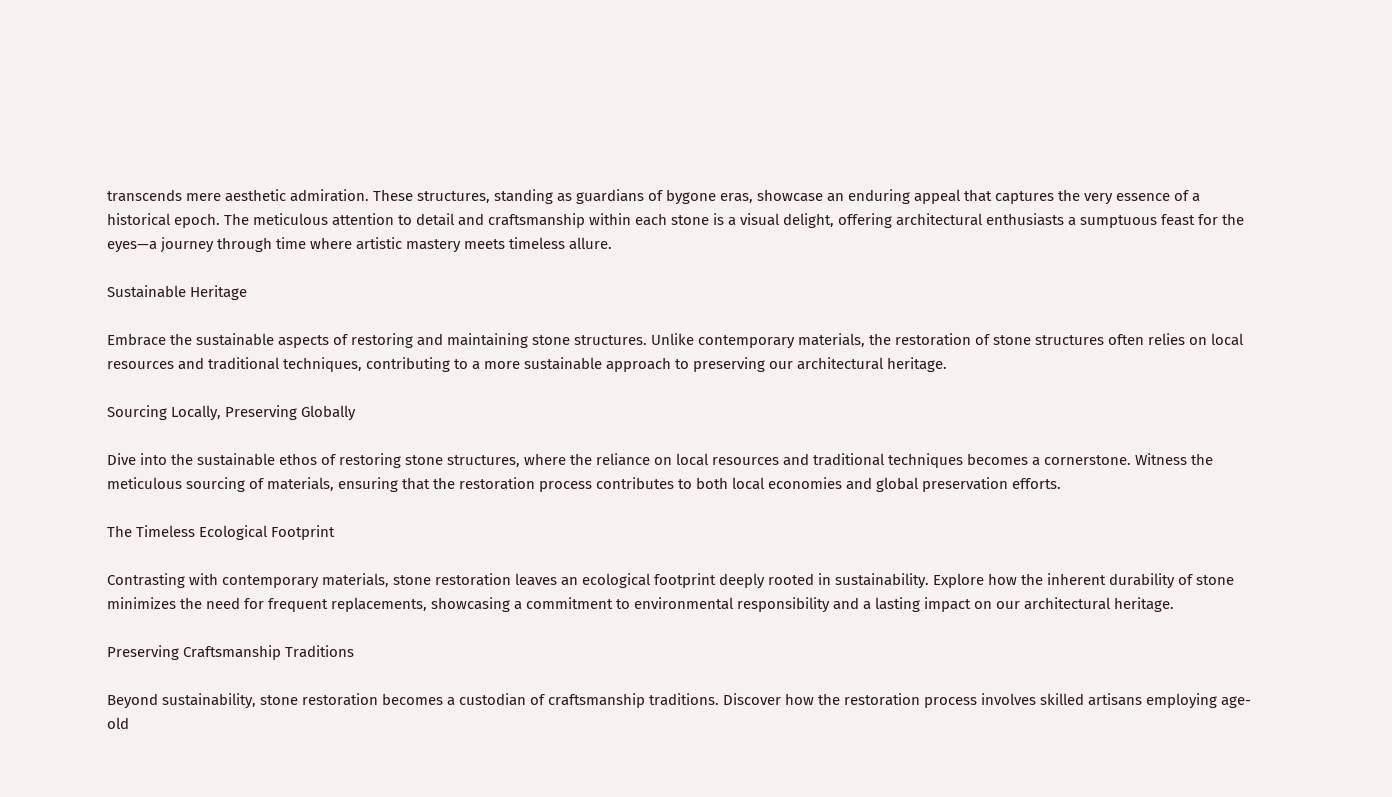transcends mere aesthetic admiration. These structures, standing as guardians of bygone eras, showcase an enduring appeal that captures the very essence of a historical epoch. The meticulous attention to detail and craftsmanship within each stone is a visual delight, offering architectural enthusiasts a sumptuous feast for the eyes—a journey through time where artistic mastery meets timeless allure.

Sustainable Heritage

Embrace the sustainable aspects of restoring and maintaining stone structures. Unlike contemporary materials, the restoration of stone structures often relies on local resources and traditional techniques, contributing to a more sustainable approach to preserving our architectural heritage.

Sourcing Locally, Preserving Globally

Dive into the sustainable ethos of restoring stone structures, where the reliance on local resources and traditional techniques becomes a cornerstone. Witness the meticulous sourcing of materials, ensuring that the restoration process contributes to both local economies and global preservation efforts.

The Timeless Ecological Footprint

Contrasting with contemporary materials, stone restoration leaves an ecological footprint deeply rooted in sustainability. Explore how the inherent durability of stone minimizes the need for frequent replacements, showcasing a commitment to environmental responsibility and a lasting impact on our architectural heritage.

Preserving Craftsmanship Traditions

Beyond sustainability, stone restoration becomes a custodian of craftsmanship traditions. Discover how the restoration process involves skilled artisans employing age-old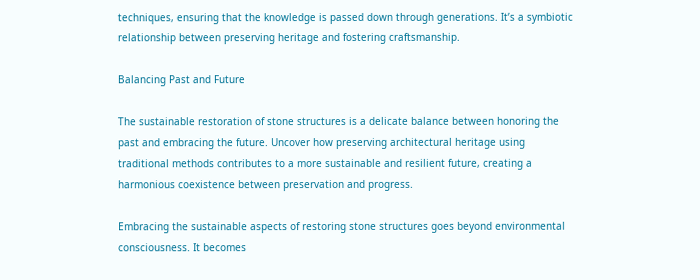techniques, ensuring that the knowledge is passed down through generations. It’s a symbiotic relationship between preserving heritage and fostering craftsmanship.

Balancing Past and Future

The sustainable restoration of stone structures is a delicate balance between honoring the past and embracing the future. Uncover how preserving architectural heritage using traditional methods contributes to a more sustainable and resilient future, creating a harmonious coexistence between preservation and progress.

Embracing the sustainable aspects of restoring stone structures goes beyond environmental consciousness. It becomes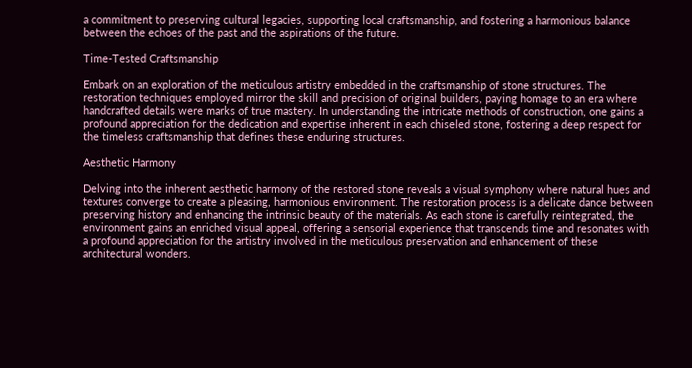a commitment to preserving cultural legacies, supporting local craftsmanship, and fostering a harmonious balance between the echoes of the past and the aspirations of the future.

Time-Tested Craftsmanship

Embark on an exploration of the meticulous artistry embedded in the craftsmanship of stone structures. The restoration techniques employed mirror the skill and precision of original builders, paying homage to an era where handcrafted details were marks of true mastery. In understanding the intricate methods of construction, one gains a profound appreciation for the dedication and expertise inherent in each chiseled stone, fostering a deep respect for the timeless craftsmanship that defines these enduring structures.

Aesthetic Harmony

Delving into the inherent aesthetic harmony of the restored stone reveals a visual symphony where natural hues and textures converge to create a pleasing, harmonious environment. The restoration process is a delicate dance between preserving history and enhancing the intrinsic beauty of the materials. As each stone is carefully reintegrated, the environment gains an enriched visual appeal, offering a sensorial experience that transcends time and resonates with a profound appreciation for the artistry involved in the meticulous preservation and enhancement of these architectural wonders.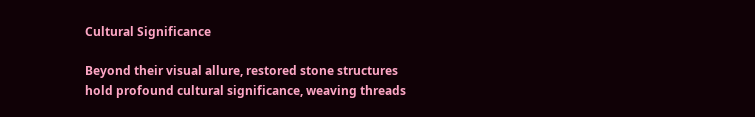Cultural Significance

Beyond their visual allure, restored stone structures hold profound cultural significance, weaving threads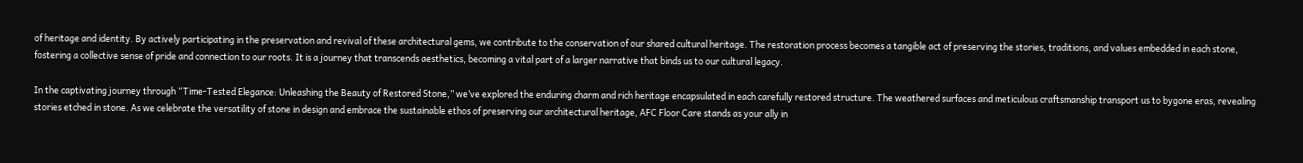of heritage and identity. By actively participating in the preservation and revival of these architectural gems, we contribute to the conservation of our shared cultural heritage. The restoration process becomes a tangible act of preserving the stories, traditions, and values embedded in each stone, fostering a collective sense of pride and connection to our roots. It is a journey that transcends aesthetics, becoming a vital part of a larger narrative that binds us to our cultural legacy.

In the captivating journey through “Time-Tested Elegance: Unleashing the Beauty of Restored Stone,” we’ve explored the enduring charm and rich heritage encapsulated in each carefully restored structure. The weathered surfaces and meticulous craftsmanship transport us to bygone eras, revealing stories etched in stone. As we celebrate the versatility of stone in design and embrace the sustainable ethos of preserving our architectural heritage, AFC Floor Care stands as your ally in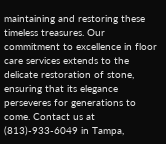maintaining and restoring these timeless treasures. Our commitment to excellence in floor care services extends to the delicate restoration of stone, ensuring that its elegance perseveres for generations to come. Contact us at (813)-933-6049 in Tampa,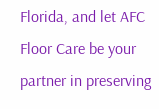Florida, and let AFC Floor Care be your partner in preserving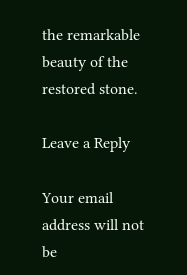the remarkable beauty of the restored stone.

Leave a Reply

Your email address will not be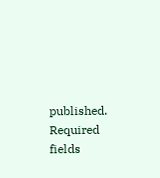published. Required fields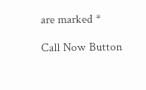are marked *

Call Now Button